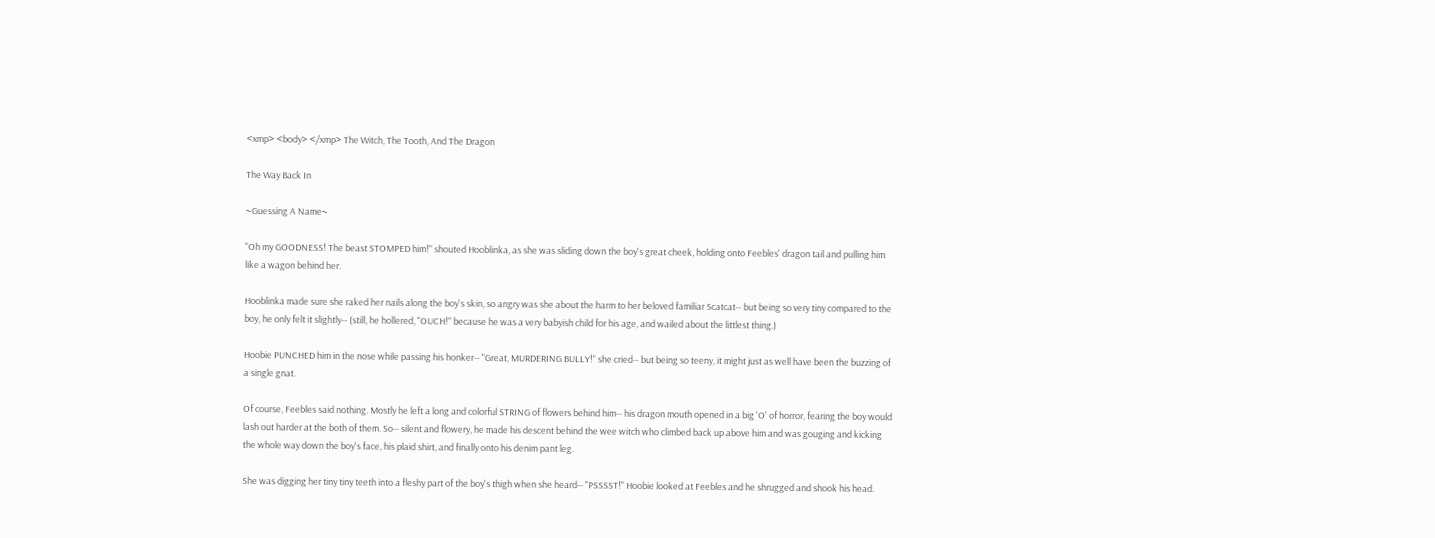<xmp> <body> </xmp> The Witch, The Tooth, And The Dragon

The Way Back In

~Guessing A Name~

"Oh my GOODNESS! The beast STOMPED him!" shouted Hooblinka, as she was sliding down the boy's great cheek, holding onto Feebles' dragon tail and pulling him like a wagon behind her.

Hooblinka made sure she raked her nails along the boy's skin, so angry was she about the harm to her beloved familiar Scatcat-- but being so very tiny compared to the boy, he only felt it slightly-- (still, he hollered, "OUCH!" because he was a very babyish child for his age, and wailed about the littlest thing.)

Hoobie PUNCHED him in the nose while passing his honker-- "Great, MURDERING BULLY!" she cried-- but being so teeny, it might just as well have been the buzzing of a single gnat.

Of course, Feebles said nothing. Mostly he left a long and colorful STRING of flowers behind him-- his dragon mouth opened in a big 'O' of horror, fearing the boy would lash out harder at the both of them. So-- silent and flowery, he made his descent behind the wee witch who climbed back up above him and was gouging and kicking the whole way down the boy's face, his plaid shirt, and finally onto his denim pant leg.

She was digging her tiny tiny teeth into a fleshy part of the boy's thigh when she heard-- "PSSSST!" Hoobie looked at Feebles and he shrugged and shook his head.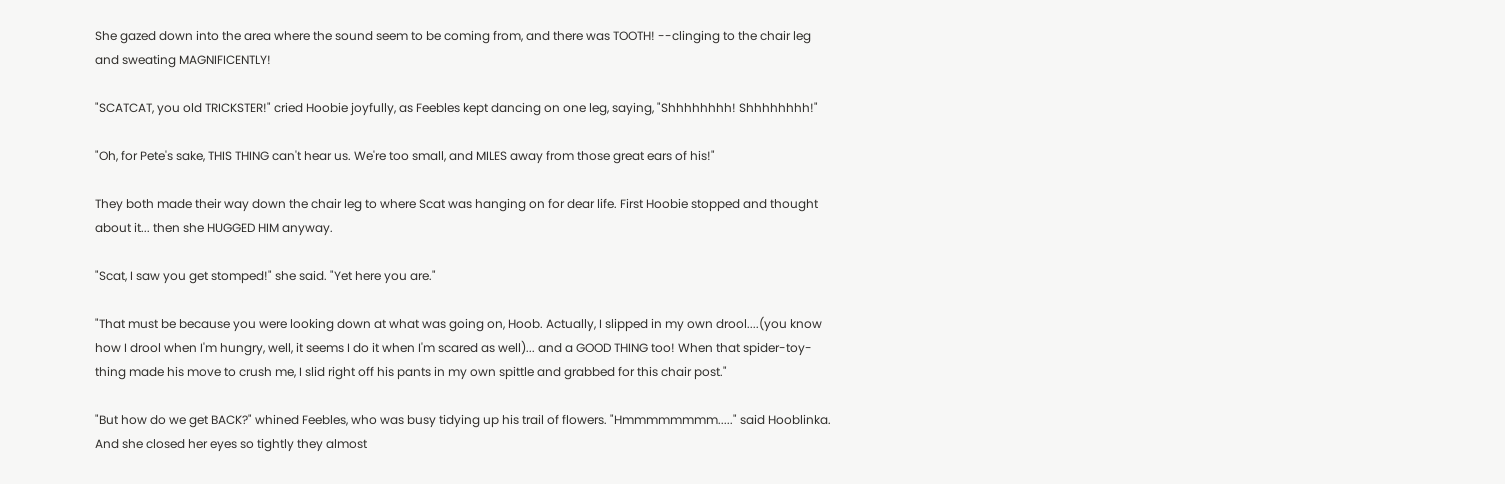She gazed down into the area where the sound seem to be coming from, and there was TOOTH! --clinging to the chair leg and sweating MAGNIFICENTLY!

"SCATCAT, you old TRICKSTER!" cried Hoobie joyfully, as Feebles kept dancing on one leg, saying, "Shhhhhhhh! Shhhhhhhh!"

"Oh, for Pete's sake, THIS THING can't hear us. We're too small, and MILES away from those great ears of his!"

They both made their way down the chair leg to where Scat was hanging on for dear life. First Hoobie stopped and thought about it... then she HUGGED HIM anyway.

"Scat, I saw you get stomped!" she said. "Yet here you are."

"That must be because you were looking down at what was going on, Hoob. Actually, I slipped in my own drool....(you know how I drool when I'm hungry, well, it seems I do it when I'm scared as well)... and a GOOD THING too! When that spider-toy-thing made his move to crush me, I slid right off his pants in my own spittle and grabbed for this chair post."

"But how do we get BACK?" whined Feebles, who was busy tidying up his trail of flowers. "Hmmmmmmmm....." said Hooblinka. And she closed her eyes so tightly they almost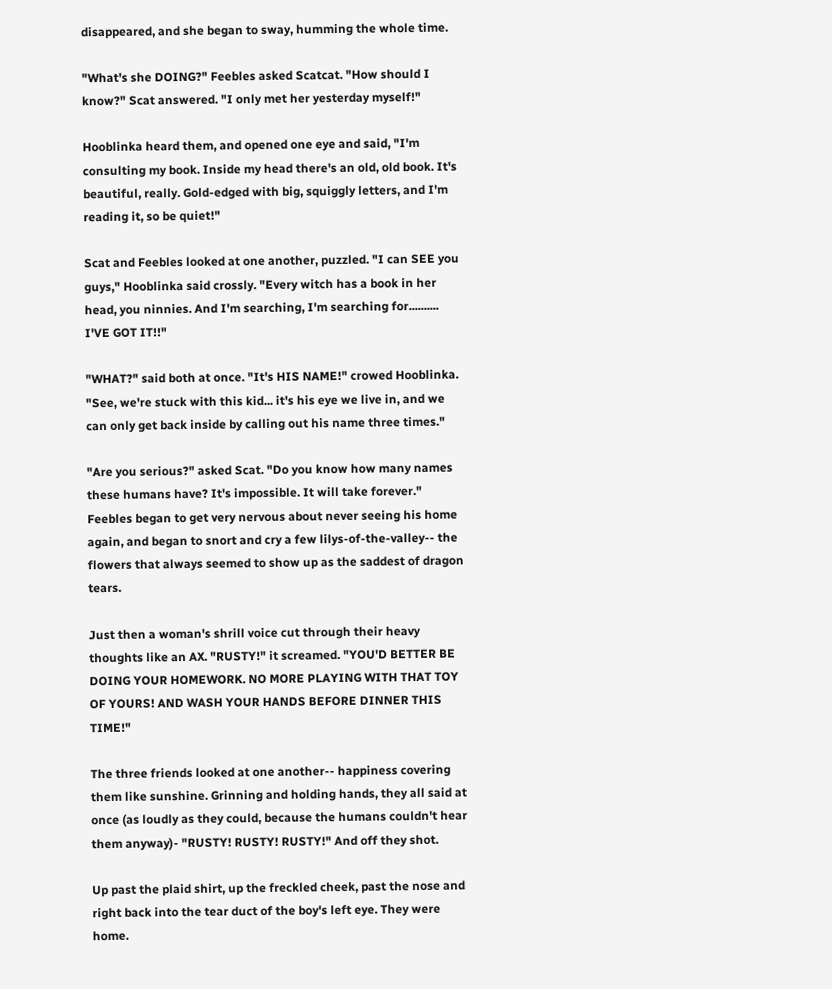disappeared, and she began to sway, humming the whole time.

"What's she DOING?" Feebles asked Scatcat. "How should I know?" Scat answered. "I only met her yesterday myself!"

Hooblinka heard them, and opened one eye and said, "I'm consulting my book. Inside my head there's an old, old book. It's beautiful, really. Gold-edged with big, squiggly letters, and I'm reading it, so be quiet!"

Scat and Feebles looked at one another, puzzled. "I can SEE you guys," Hooblinka said crossly. "Every witch has a book in her head, you ninnies. And I'm searching, I'm searching for.......... I'VE GOT IT!!"

"WHAT?" said both at once. "It's HIS NAME!" crowed Hooblinka. "See, we're stuck with this kid... it's his eye we live in, and we can only get back inside by calling out his name three times."

"Are you serious?" asked Scat. "Do you know how many names these humans have? It's impossible. It will take forever." Feebles began to get very nervous about never seeing his home again, and began to snort and cry a few lilys-of-the-valley-- the flowers that always seemed to show up as the saddest of dragon tears.

Just then a woman's shrill voice cut through their heavy thoughts like an AX. "RUSTY!" it screamed. "YOU'D BETTER BE DOING YOUR HOMEWORK. NO MORE PLAYING WITH THAT TOY OF YOURS! AND WASH YOUR HANDS BEFORE DINNER THIS TIME!"

The three friends looked at one another-- happiness covering them like sunshine. Grinning and holding hands, they all said at once (as loudly as they could, because the humans couldn't hear them anyway)- "RUSTY! RUSTY! RUSTY!" And off they shot.

Up past the plaid shirt, up the freckled cheek, past the nose and right back into the tear duct of the boy's left eye. They were home.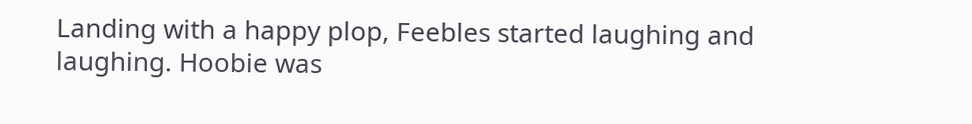Landing with a happy plop, Feebles started laughing and laughing. Hoobie was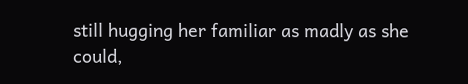still hugging her familiar as madly as she could,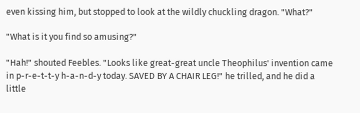even kissing him, but stopped to look at the wildly chuckling dragon. "What?"

"What is it you find so amusing?"

"Hah!" shouted Feebles. "Looks like great-great uncle Theophilus' invention came in p-r-e-t-t-y h-a-n-d-y today. SAVED BY A CHAIR LEG!" he trilled, and he did a little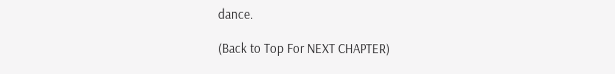dance.

(Back to Top For NEXT CHAPTER)